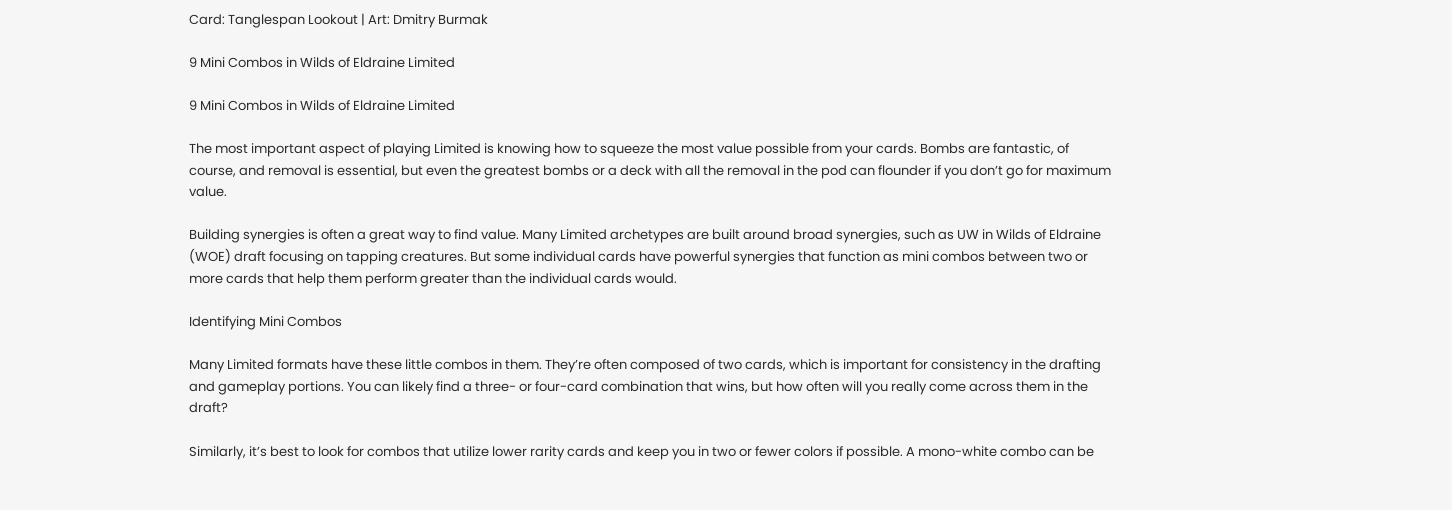Card: Tanglespan Lookout | Art: Dmitry Burmak

9 Mini Combos in Wilds of Eldraine Limited

9 Mini Combos in Wilds of Eldraine Limited

The most important aspect of playing Limited is knowing how to squeeze the most value possible from your cards. Bombs are fantastic, of course, and removal is essential, but even the greatest bombs or a deck with all the removal in the pod can flounder if you don’t go for maximum value.

Building synergies is often a great way to find value. Many Limited archetypes are built around broad synergies, such as UW in Wilds of Eldraine (WOE) draft focusing on tapping creatures. But some individual cards have powerful synergies that function as mini combos between two or more cards that help them perform greater than the individual cards would.

Identifying Mini Combos

Many Limited formats have these little combos in them. They’re often composed of two cards, which is important for consistency in the drafting and gameplay portions. You can likely find a three- or four-card combination that wins, but how often will you really come across them in the draft?

Similarly, it’s best to look for combos that utilize lower rarity cards and keep you in two or fewer colors if possible. A mono-white combo can be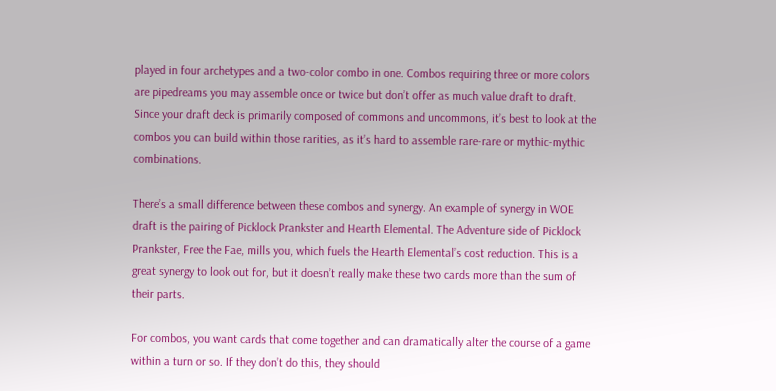played in four archetypes and a two-color combo in one. Combos requiring three or more colors are pipedreams you may assemble once or twice but don’t offer as much value draft to draft. Since your draft deck is primarily composed of commons and uncommons, it’s best to look at the combos you can build within those rarities, as it’s hard to assemble rare-rare or mythic-mythic combinations.

There’s a small difference between these combos and synergy. An example of synergy in WOE draft is the pairing of Picklock Prankster and Hearth Elemental. The Adventure side of Picklock Prankster, Free the Fae, mills you, which fuels the Hearth Elemental’s cost reduction. This is a great synergy to look out for, but it doesn’t really make these two cards more than the sum of their parts.

For combos, you want cards that come together and can dramatically alter the course of a game within a turn or so. If they don’t do this, they should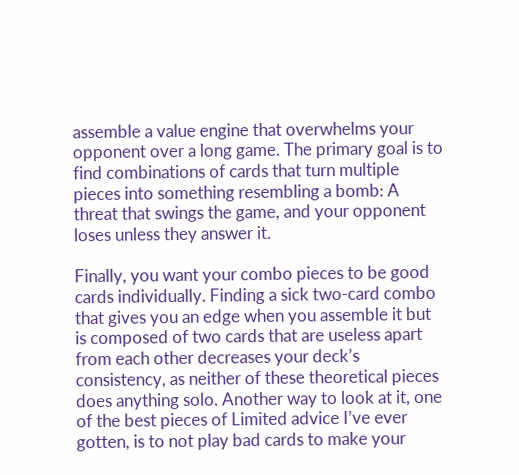assemble a value engine that overwhelms your opponent over a long game. The primary goal is to find combinations of cards that turn multiple pieces into something resembling a bomb: A threat that swings the game, and your opponent loses unless they answer it.

Finally, you want your combo pieces to be good cards individually. Finding a sick two-card combo that gives you an edge when you assemble it but is composed of two cards that are useless apart from each other decreases your deck’s consistency, as neither of these theoretical pieces does anything solo. Another way to look at it, one of the best pieces of Limited advice I’ve ever gotten, is to not play bad cards to make your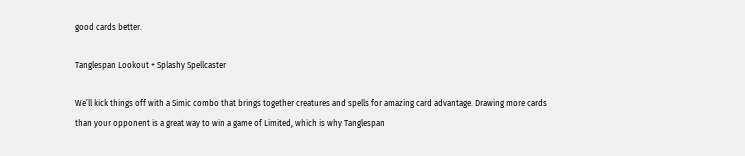good cards better.

Tanglespan Lookout + Splashy Spellcaster

We’ll kick things off with a Simic combo that brings together creatures and spells for amazing card advantage. Drawing more cards than your opponent is a great way to win a game of Limited, which is why Tanglespan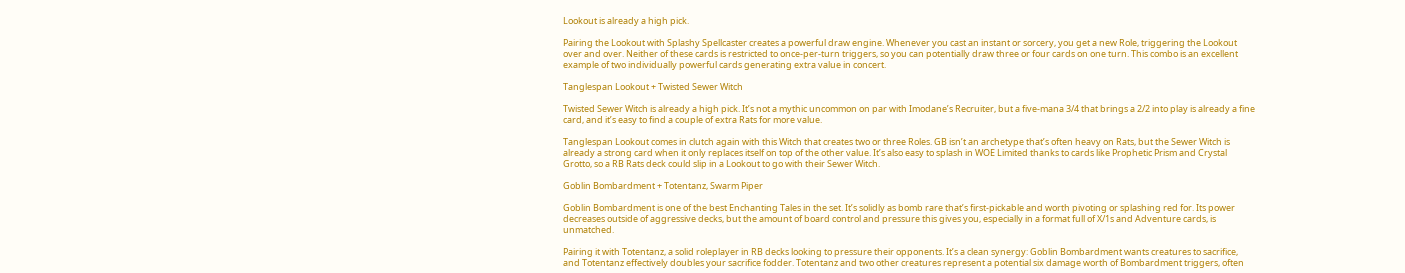Lookout is already a high pick.

Pairing the Lookout with Splashy Spellcaster creates a powerful draw engine. Whenever you cast an instant or sorcery, you get a new Role, triggering the Lookout over and over. Neither of these cards is restricted to once-per-turn triggers, so you can potentially draw three or four cards on one turn. This combo is an excellent example of two individually powerful cards generating extra value in concert.

Tanglespan Lookout + Twisted Sewer Witch

Twisted Sewer Witch is already a high pick. It’s not a mythic uncommon on par with Imodane’s Recruiter, but a five-mana 3/4 that brings a 2/2 into play is already a fine card, and it’s easy to find a couple of extra Rats for more value.

Tanglespan Lookout comes in clutch again with this Witch that creates two or three Roles. GB isn’t an archetype that’s often heavy on Rats, but the Sewer Witch is already a strong card when it only replaces itself on top of the other value. It’s also easy to splash in WOE Limited thanks to cards like Prophetic Prism and Crystal Grotto, so a RB Rats deck could slip in a Lookout to go with their Sewer Witch.

Goblin Bombardment + Totentanz, Swarm Piper

Goblin Bombardment is one of the best Enchanting Tales in the set. It’s solidly as bomb rare that’s first-pickable and worth pivoting or splashing red for. Its power decreases outside of aggressive decks, but the amount of board control and pressure this gives you, especially in a format full of X/1s and Adventure cards, is unmatched.

Pairing it with Totentanz, a solid roleplayer in RB decks looking to pressure their opponents. It’s a clean synergy: Goblin Bombardment wants creatures to sacrifice, and Totentanz effectively doubles your sacrifice fodder. Totentanz and two other creatures represent a potential six damage worth of Bombardment triggers, often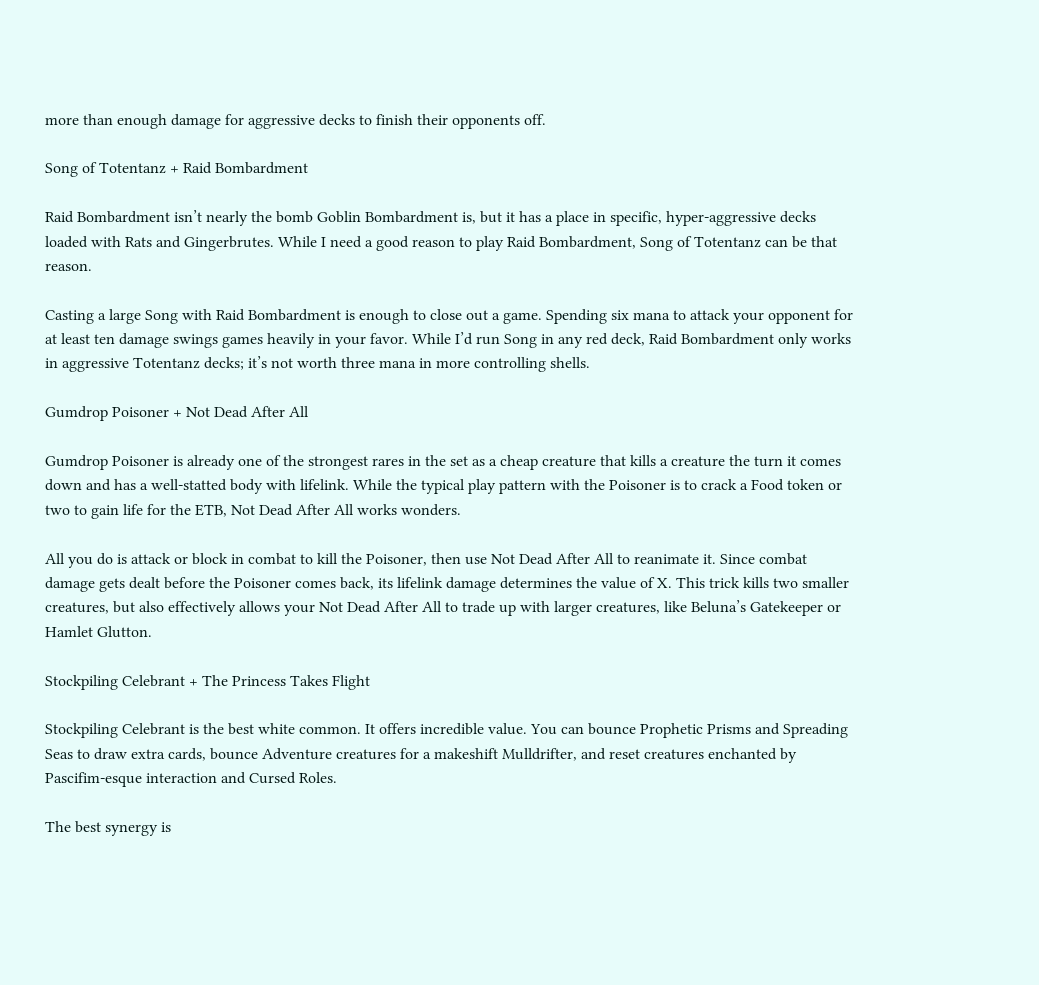more than enough damage for aggressive decks to finish their opponents off.

Song of Totentanz + Raid Bombardment

Raid Bombardment isn’t nearly the bomb Goblin Bombardment is, but it has a place in specific, hyper-aggressive decks loaded with Rats and Gingerbrutes. While I need a good reason to play Raid Bombardment, Song of Totentanz can be that reason.

Casting a large Song with Raid Bombardment is enough to close out a game. Spending six mana to attack your opponent for at least ten damage swings games heavily in your favor. While I’d run Song in any red deck, Raid Bombardment only works in aggressive Totentanz decks; it’s not worth three mana in more controlling shells.

Gumdrop Poisoner + Not Dead After All

Gumdrop Poisoner is already one of the strongest rares in the set as a cheap creature that kills a creature the turn it comes down and has a well-statted body with lifelink. While the typical play pattern with the Poisoner is to crack a Food token or two to gain life for the ETB, Not Dead After All works wonders.

All you do is attack or block in combat to kill the Poisoner, then use Not Dead After All to reanimate it. Since combat damage gets dealt before the Poisoner comes back, its lifelink damage determines the value of X. This trick kills two smaller creatures, but also effectively allows your Not Dead After All to trade up with larger creatures, like Beluna’s Gatekeeper or Hamlet Glutton.

Stockpiling Celebrant + The Princess Takes Flight

Stockpiling Celebrant is the best white common. It offers incredible value. You can bounce Prophetic Prisms and Spreading Seas to draw extra cards, bounce Adventure creatures for a makeshift Mulldrifter, and reset creatures enchanted by Pascifim-esque interaction and Cursed Roles.

The best synergy is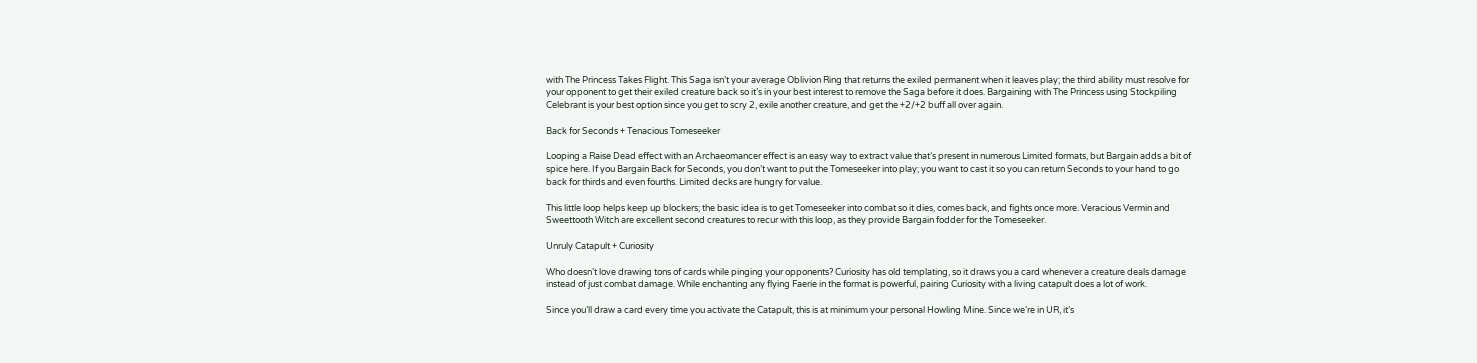with The Princess Takes Flight. This Saga isn’t your average Oblivion Ring that returns the exiled permanent when it leaves play; the third ability must resolve for your opponent to get their exiled creature back so it’s in your best interest to remove the Saga before it does. Bargaining with The Princess using Stockpiling Celebrant is your best option since you get to scry 2, exile another creature, and get the +2/+2 buff all over again.

Back for Seconds + Tenacious Tomeseeker

Looping a Raise Dead effect with an Archaeomancer effect is an easy way to extract value that’s present in numerous Limited formats, but Bargain adds a bit of spice here. If you Bargain Back for Seconds, you don’t want to put the Tomeseeker into play; you want to cast it so you can return Seconds to your hand to go back for thirds and even fourths. Limited decks are hungry for value.

This little loop helps keep up blockers; the basic idea is to get Tomeseeker into combat so it dies, comes back, and fights once more. Veracious Vermin and Sweettooth Witch are excellent second creatures to recur with this loop, as they provide Bargain fodder for the Tomeseeker.

Unruly Catapult + Curiosity

Who doesn’t love drawing tons of cards while pinging your opponents? Curiosity has old templating, so it draws you a card whenever a creature deals damage instead of just combat damage. While enchanting any flying Faerie in the format is powerful, pairing Curiosity with a living catapult does a lot of work.

Since you’ll draw a card every time you activate the Catapult, this is at minimum your personal Howling Mine. Since we’re in UR, it’s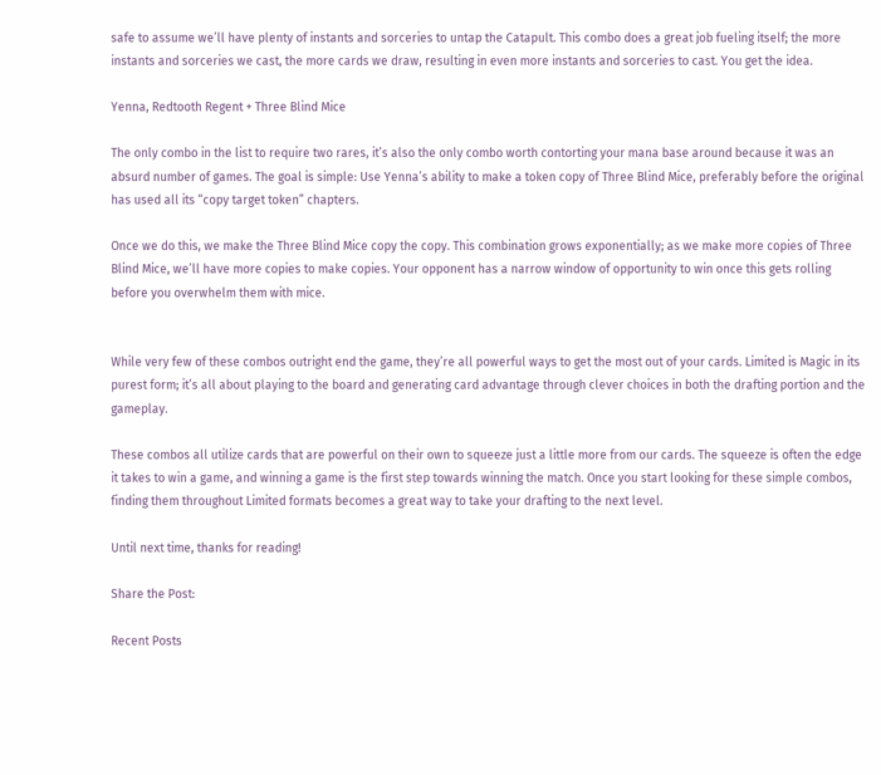safe to assume we’ll have plenty of instants and sorceries to untap the Catapult. This combo does a great job fueling itself; the more instants and sorceries we cast, the more cards we draw, resulting in even more instants and sorceries to cast. You get the idea.

Yenna, Redtooth Regent + Three Blind Mice

The only combo in the list to require two rares, it’s also the only combo worth contorting your mana base around because it was an absurd number of games. The goal is simple: Use Yenna’s ability to make a token copy of Three Blind Mice, preferably before the original has used all its “copy target token” chapters.

Once we do this, we make the Three Blind Mice copy the copy. This combination grows exponentially; as we make more copies of Three Blind Mice, we’ll have more copies to make copies. Your opponent has a narrow window of opportunity to win once this gets rolling before you overwhelm them with mice.


While very few of these combos outright end the game, they’re all powerful ways to get the most out of your cards. Limited is Magic in its purest form; it’s all about playing to the board and generating card advantage through clever choices in both the drafting portion and the gameplay.

These combos all utilize cards that are powerful on their own to squeeze just a little more from our cards. The squeeze is often the edge it takes to win a game, and winning a game is the first step towards winning the match. Once you start looking for these simple combos, finding them throughout Limited formats becomes a great way to take your drafting to the next level.

Until next time, thanks for reading!

Share the Post:

Recent Posts